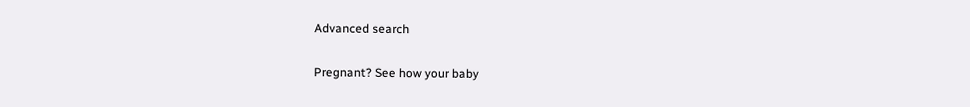Advanced search

Pregnant? See how your baby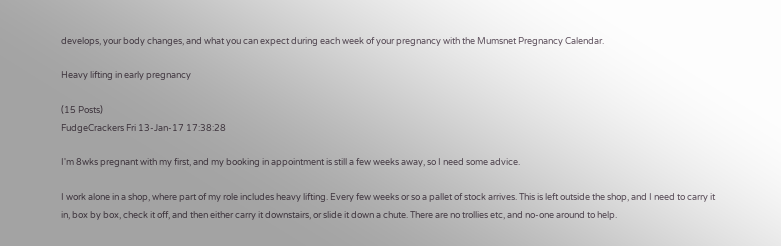develops, your body changes, and what you can expect during each week of your pregnancy with the Mumsnet Pregnancy Calendar.

Heavy lifting in early pregnancy

(15 Posts)
FudgeCrackers Fri 13-Jan-17 17:38:28

I'm 8wks pregnant with my first, and my booking in appointment is still a few weeks away, so I need some advice.

I work alone in a shop, where part of my role includes heavy lifting. Every few weeks or so a pallet of stock arrives. This is left outside the shop, and I need to carry it in, box by box, check it off, and then either carry it downstairs, or slide it down a chute. There are no trollies etc, and no-one around to help.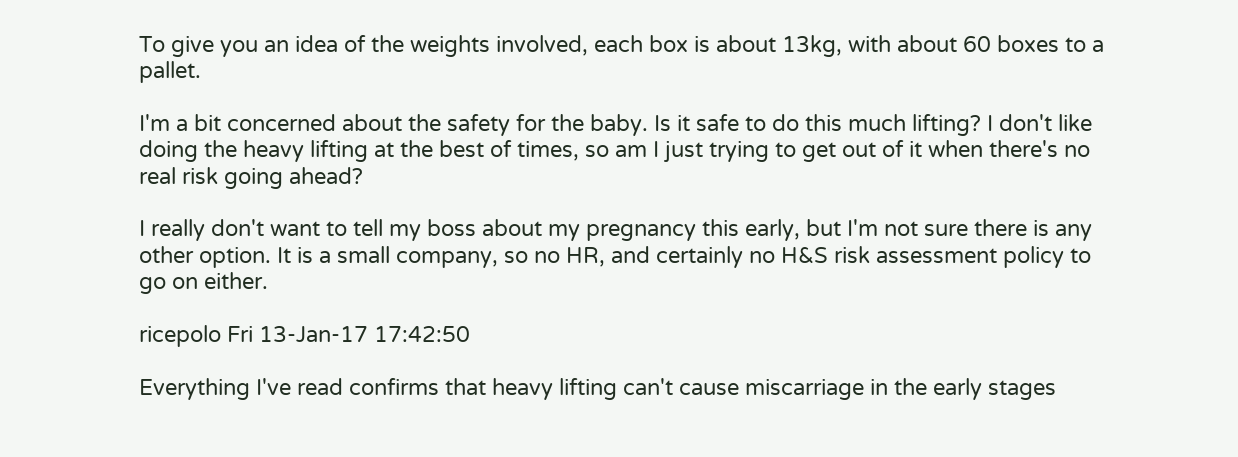To give you an idea of the weights involved, each box is about 13kg, with about 60 boxes to a pallet.

I'm a bit concerned about the safety for the baby. Is it safe to do this much lifting? I don't like doing the heavy lifting at the best of times, so am I just trying to get out of it when there's no real risk going ahead?

I really don't want to tell my boss about my pregnancy this early, but I'm not sure there is any other option. It is a small company, so no HR, and certainly no H&S risk assessment policy to go on either.

ricepolo Fri 13-Jan-17 17:42:50

Everything I've read confirms that heavy lifting can't cause miscarriage in the early stages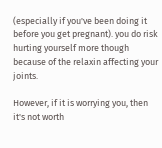(especially if you've been doing it before you get pregnant). you do risk hurting yourself more though because of the relaxin affecting your joints.

However, if it is worrying you, then it's not worth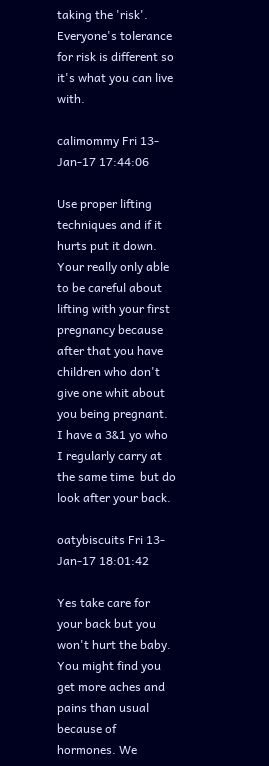taking the 'risk'. Everyone's tolerance for risk is different so it's what you can live with.

calimommy Fri 13-Jan-17 17:44:06

Use proper lifting techniques and if it hurts put it down. Your really only able to be careful about lifting with your first pregnancy because after that you have children who don't give one whit about you being pregnant. I have a 3&1 yo who I regularly carry at the same time  but do look after your back.

oatybiscuits Fri 13-Jan-17 18:01:42

Yes take care for your back but you won't hurt the baby. You might find you get more aches and pains than usual because of hormones. We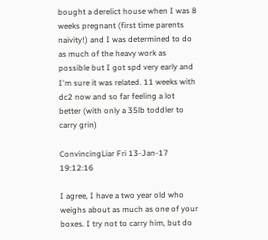bought a derelict house when I was 8 weeks pregnant (first time parents naivity!) and I was determined to do as much of the heavy work as possible but I got spd very early and I'm sure it was related. 11 weeks with dc2 now and so far feeling a lot better (with only a 35lb toddler to carry grin)

ConvincingLiar Fri 13-Jan-17 19:12:16

I agree, I have a two year old who weighs about as much as one of your boxes. I try not to carry him, but do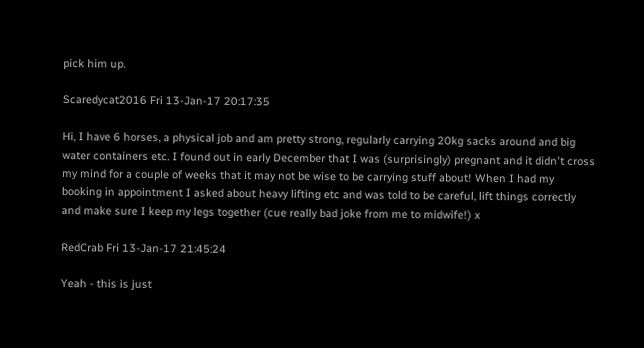pick him up.

Scaredycat2016 Fri 13-Jan-17 20:17:35

Hi, I have 6 horses, a physical job and am pretty strong, regularly carrying 20kg sacks around and big water containers etc. I found out in early December that I was (surprisingly) pregnant and it didn't cross my mind for a couple of weeks that it may not be wise to be carrying stuff about! When I had my booking in appointment I asked about heavy lifting etc and was told to be careful, lift things correctly and make sure I keep my legs together (cue really bad joke from me to midwife!) x

RedCrab Fri 13-Jan-17 21:45:24

Yeah - this is just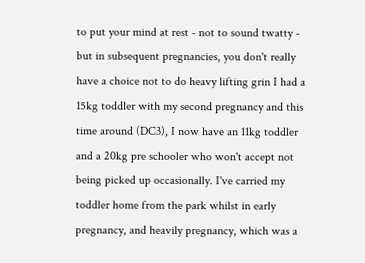to put your mind at rest - not to sound twatty - but in subsequent pregnancies, you don't really have a choice not to do heavy lifting grin I had a 15kg toddler with my second pregnancy and this time around (DC3), I now have an 11kg toddler and a 20kg pre schooler who won't accept not being picked up occasionally. I've carried my toddler home from the park whilst in early pregnancy, and heavily pregnancy, which was a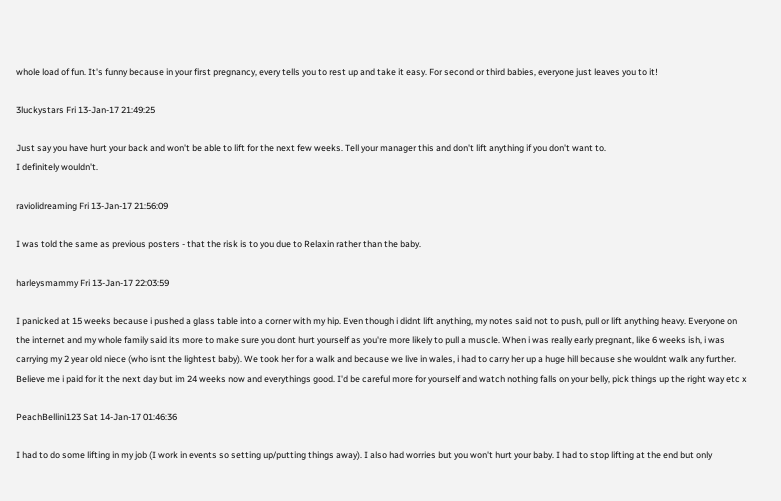whole load of fun. It's funny because in your first pregnancy, every tells you to rest up and take it easy. For second or third babies, everyone just leaves you to it!

3luckystars Fri 13-Jan-17 21:49:25

Just say you have hurt your back and won't be able to lift for the next few weeks. Tell your manager this and don't lift anything if you don't want to.
I definitely wouldn't.

raviolidreaming Fri 13-Jan-17 21:56:09

I was told the same as previous posters - that the risk is to you due to Relaxin rather than the baby.

harleysmammy Fri 13-Jan-17 22:03:59

I panicked at 15 weeks because i pushed a glass table into a corner with my hip. Even though i didnt lift anything, my notes said not to push, pull or lift anything heavy. Everyone on the internet and my whole family said its more to make sure you dont hurt yourself as you're more likely to pull a muscle. When i was really early pregnant, like 6 weeks ish, i was carrying my 2 year old niece (who isnt the lightest baby). We took her for a walk and because we live in wales, i had to carry her up a huge hill because she wouldnt walk any further. Believe me i paid for it the next day but im 24 weeks now and everythings good. I'd be careful more for yourself and watch nothing falls on your belly, pick things up the right way etc x

PeachBellini123 Sat 14-Jan-17 01:46:36

I had to do some lifting in my job (I work in events so setting up/putting things away). I also had worries but you won't hurt your baby. I had to stop lifting at the end but only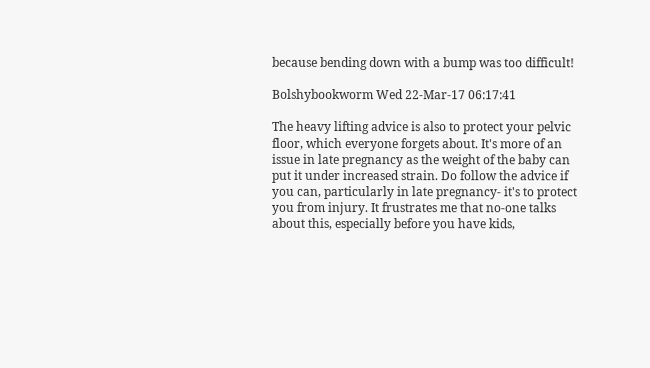because bending down with a bump was too difficult!

Bolshybookworm Wed 22-Mar-17 06:17:41

The heavy lifting advice is also to protect your pelvic floor, which everyone forgets about. It's more of an issue in late pregnancy as the weight of the baby can put it under increased strain. Do follow the advice if you can, particularly in late pregnancy- it's to protect you from injury. It frustrates me that no-one talks about this, especially before you have kids,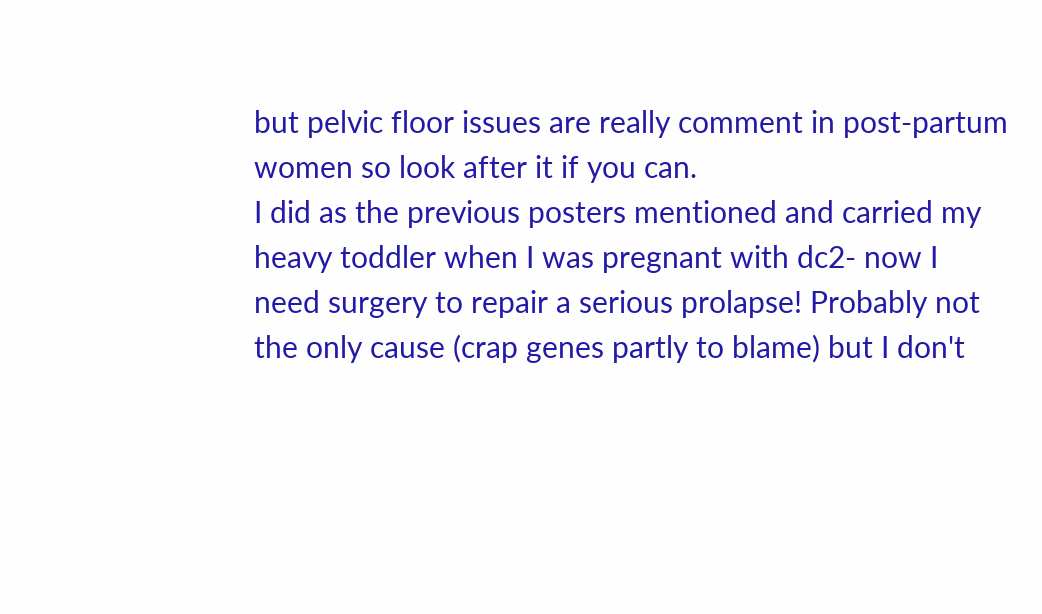but pelvic floor issues are really comment in post-partum women so look after it if you can.
I did as the previous posters mentioned and carried my heavy toddler when I was pregnant with dc2- now I need surgery to repair a serious prolapse! Probably not the only cause (crap genes partly to blame) but I don't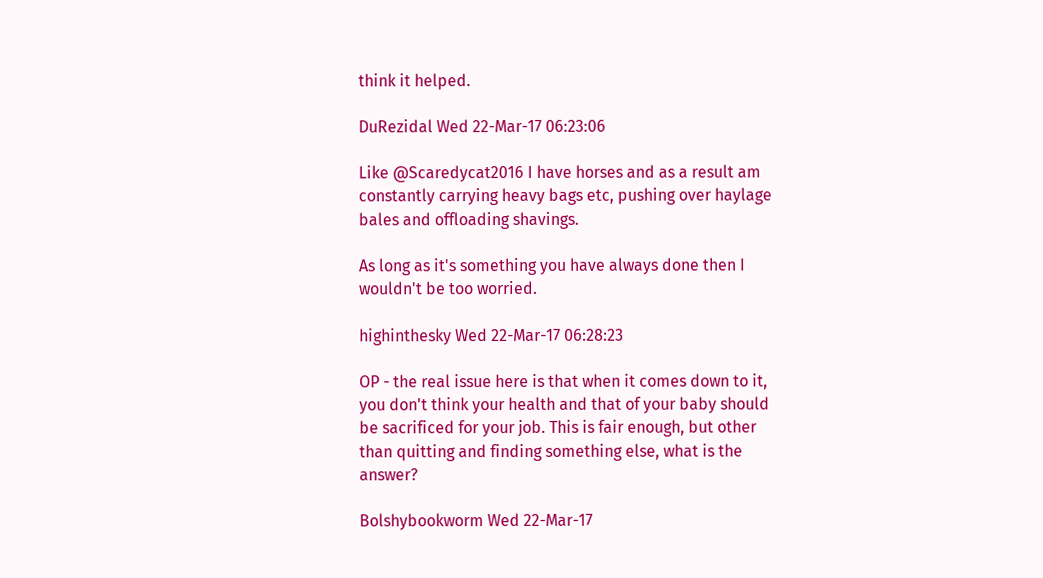think it helped.

DuRezidal Wed 22-Mar-17 06:23:06

Like @Scaredycat2016 I have horses and as a result am constantly carrying heavy bags etc, pushing over haylage bales and offloading shavings.

As long as it's something you have always done then I wouldn't be too worried.

highinthesky Wed 22-Mar-17 06:28:23

OP - the real issue here is that when it comes down to it, you don't think your health and that of your baby should be sacrificed for your job. This is fair enough, but other than quitting and finding something else, what is the answer?

Bolshybookworm Wed 22-Mar-17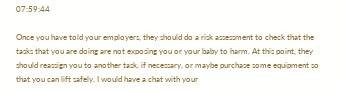07:59:44

Once you have told your employers, they should do a risk assessment to check that the tasks that you are doing are not exposing you or your baby to harm. At this point, they should reassign you to another task, if necessary, or maybe purchase some equipment so that you can lift safely. I would have a chat with your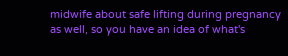midwife about safe lifting during pregnancy as well, so you have an idea of what's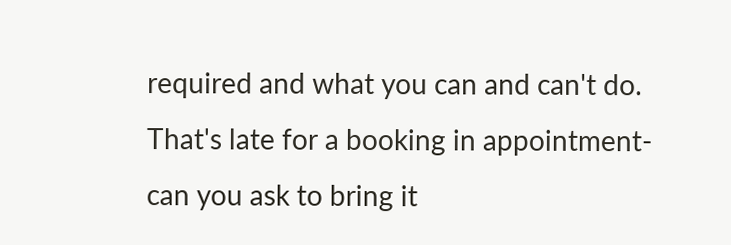required and what you can and can't do. That's late for a booking in appointment- can you ask to bring it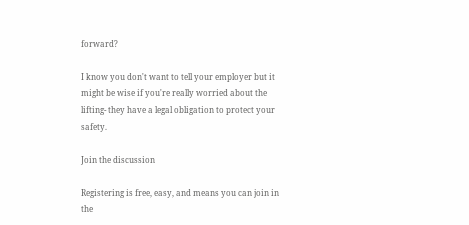forward?

I know you don't want to tell your employer but it might be wise if you're really worried about the lifting- they have a legal obligation to protect your safety.

Join the discussion

Registering is free, easy, and means you can join in the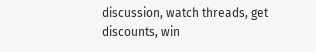discussion, watch threads, get discounts, win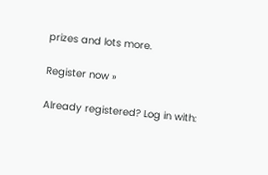prizes and lots more.

Register now »

Already registered? Log in with: